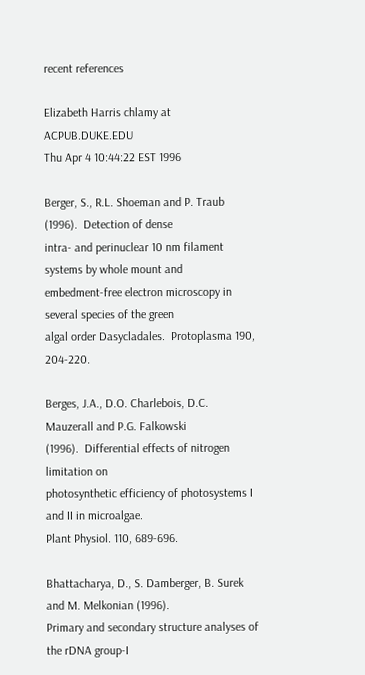recent references

Elizabeth Harris chlamy at ACPUB.DUKE.EDU
Thu Apr 4 10:44:22 EST 1996

Berger, S., R.L. Shoeman and P. Traub (1996).  Detection of dense
intra- and perinuclear 10 nm filament systems by whole mount and
embedment-free electron microscopy in several species of the green
algal order Dasycladales.  Protoplasma 190, 204-220.

Berges, J.A., D.O. Charlebois, D.C. Mauzerall and P.G. Falkowski
(1996).  Differential effects of nitrogen limitation on
photosynthetic efficiency of photosystems I and II in microalgae.
Plant Physiol. 110, 689-696.

Bhattacharya, D., S. Damberger, B. Surek and M. Melkonian (1996).
Primary and secondary structure analyses of the rDNA group-I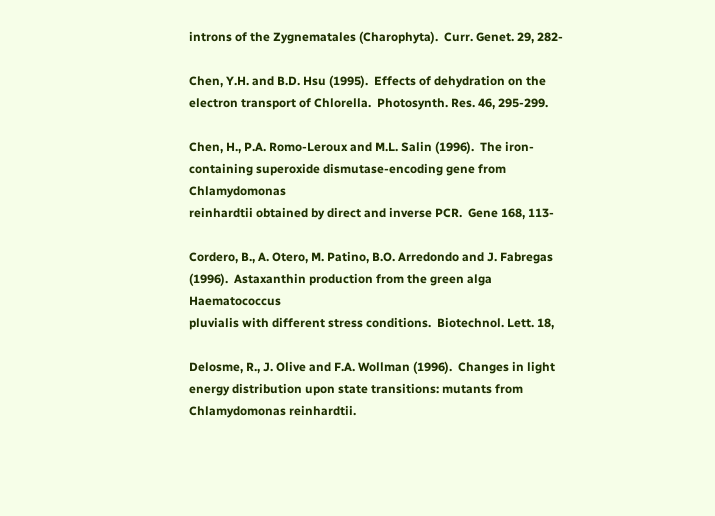introns of the Zygnematales (Charophyta).  Curr. Genet. 29, 282-

Chen, Y.H. and B.D. Hsu (1995).  Effects of dehydration on the
electron transport of Chlorella.  Photosynth. Res. 46, 295-299.

Chen, H., P.A. Romo-Leroux and M.L. Salin (1996).  The iron-
containing superoxide dismutase-encoding gene from Chlamydomonas
reinhardtii obtained by direct and inverse PCR.  Gene 168, 113-

Cordero, B., A. Otero, M. Patino, B.O. Arredondo and J. Fabregas
(1996).  Astaxanthin production from the green alga Haematococcus
pluvialis with different stress conditions.  Biotechnol. Lett. 18,

Delosme, R., J. Olive and F.A. Wollman (1996).  Changes in light
energy distribution upon state transitions: mutants from
Chlamydomonas reinhardtii.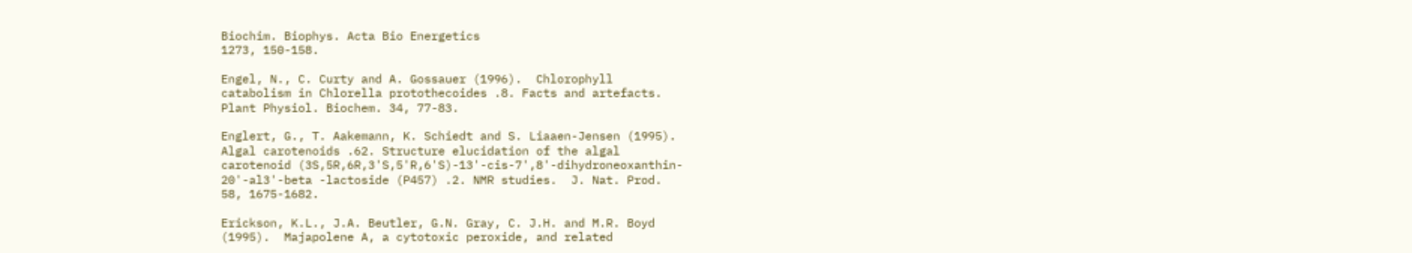Biochim. Biophys. Acta Bio Energetics
1273, 150-158.

Engel, N., C. Curty and A. Gossauer (1996).  Chlorophyll
catabolism in Chlorella protothecoides .8. Facts and artefacts.
Plant Physiol. Biochem. 34, 77-83.

Englert, G., T. Aakemann, K. Schiedt and S. Liaaen-Jensen (1995).
Algal carotenoids .62. Structure elucidation of the algal
carotenoid (3S,5R,6R,3'S,5'R,6'S)-13'-cis-7',8'-dihydroneoxanthin-
20'-al3'-beta -lactoside (P457) .2. NMR studies.  J. Nat. Prod.
58, 1675-1682.

Erickson, K.L., J.A. Beutler, G.N. Gray, C. J.H. and M.R. Boyd
(1995).  Majapolene A, a cytotoxic peroxide, and related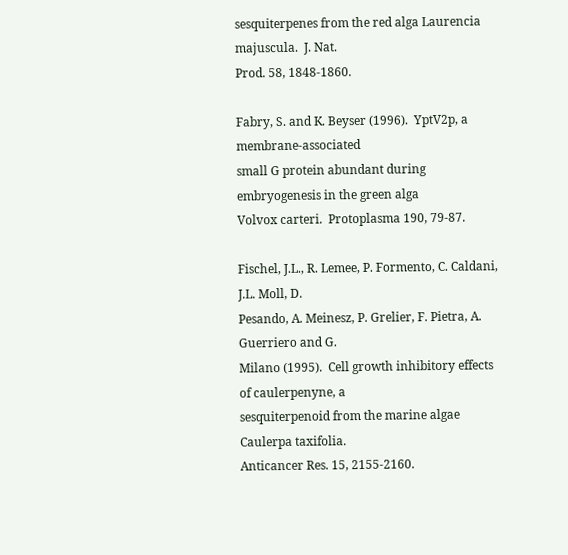sesquiterpenes from the red alga Laurencia majuscula.  J. Nat.
Prod. 58, 1848-1860.

Fabry, S. and K. Beyser (1996).  YptV2p, a membrane-associated
small G protein abundant during embryogenesis in the green alga
Volvox carteri.  Protoplasma 190, 79-87.

Fischel, J.L., R. Lemee, P. Formento, C. Caldani, J.L. Moll, D.
Pesando, A. Meinesz, P. Grelier, F. Pietra, A. Guerriero and G.
Milano (1995).  Cell growth inhibitory effects of caulerpenyne, a
sesquiterpenoid from the marine algae Caulerpa taxifolia.
Anticancer Res. 15, 2155-2160.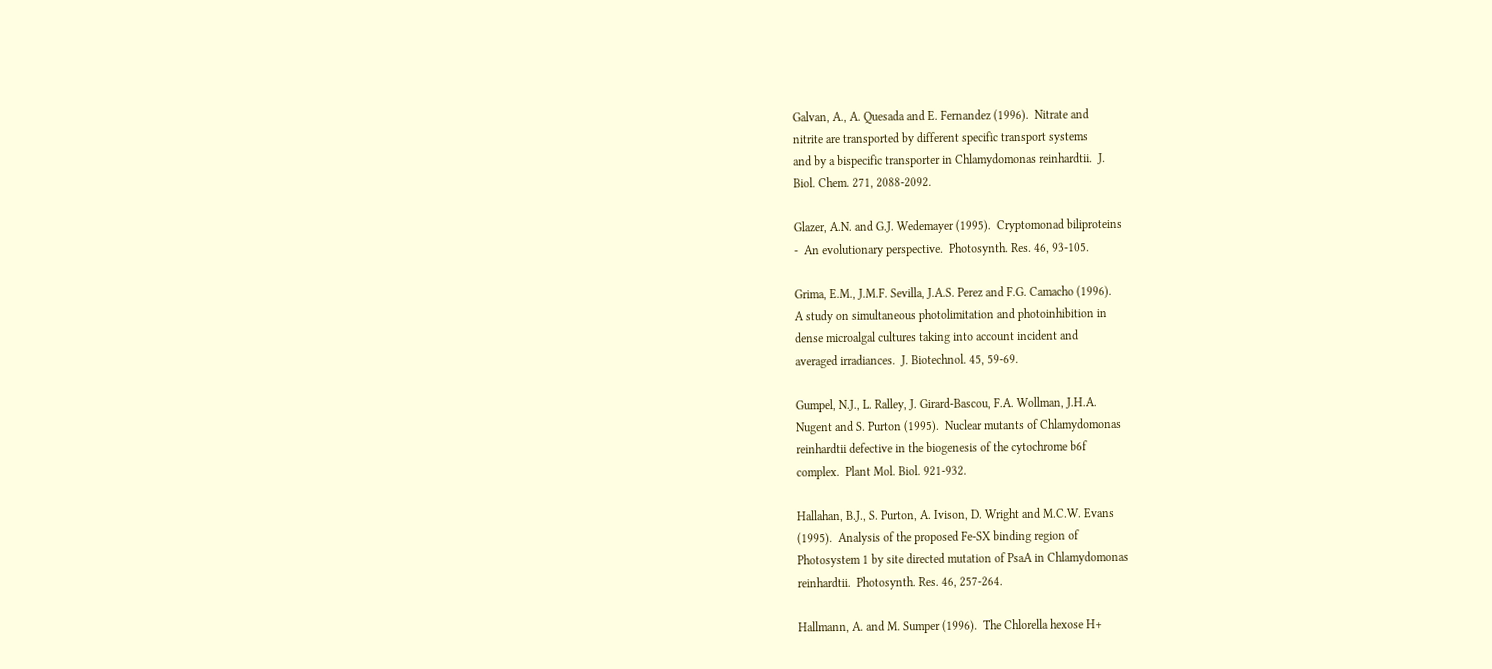Galvan, A., A. Quesada and E. Fernandez (1996).  Nitrate and
nitrite are transported by different specific transport systems
and by a bispecific transporter in Chlamydomonas reinhardtii.  J.
Biol. Chem. 271, 2088-2092.

Glazer, A.N. and G.J. Wedemayer (1995).  Cryptomonad biliproteins
-  An evolutionary perspective.  Photosynth. Res. 46, 93-105.

Grima, E.M., J.M.F. Sevilla, J.A.S. Perez and F.G. Camacho (1996).
A study on simultaneous photolimitation and photoinhibition in
dense microalgal cultures taking into account incident and
averaged irradiances.  J. Biotechnol. 45, 59-69.

Gumpel, N.J., L. Ralley, J. Girard-Bascou, F.A. Wollman, J.H.A.
Nugent and S. Purton (1995).  Nuclear mutants of Chlamydomonas
reinhardtii defective in the biogenesis of the cytochrome b6f
complex.  Plant Mol. Biol. 921-932.

Hallahan, B.J., S. Purton, A. Ivison, D. Wright and M.C.W. Evans
(1995).  Analysis of the proposed Fe-SX binding region of
Photosystem 1 by site directed mutation of PsaA in Chlamydomonas
reinhardtii.  Photosynth. Res. 46, 257-264.

Hallmann, A. and M. Sumper (1996).  The Chlorella hexose H+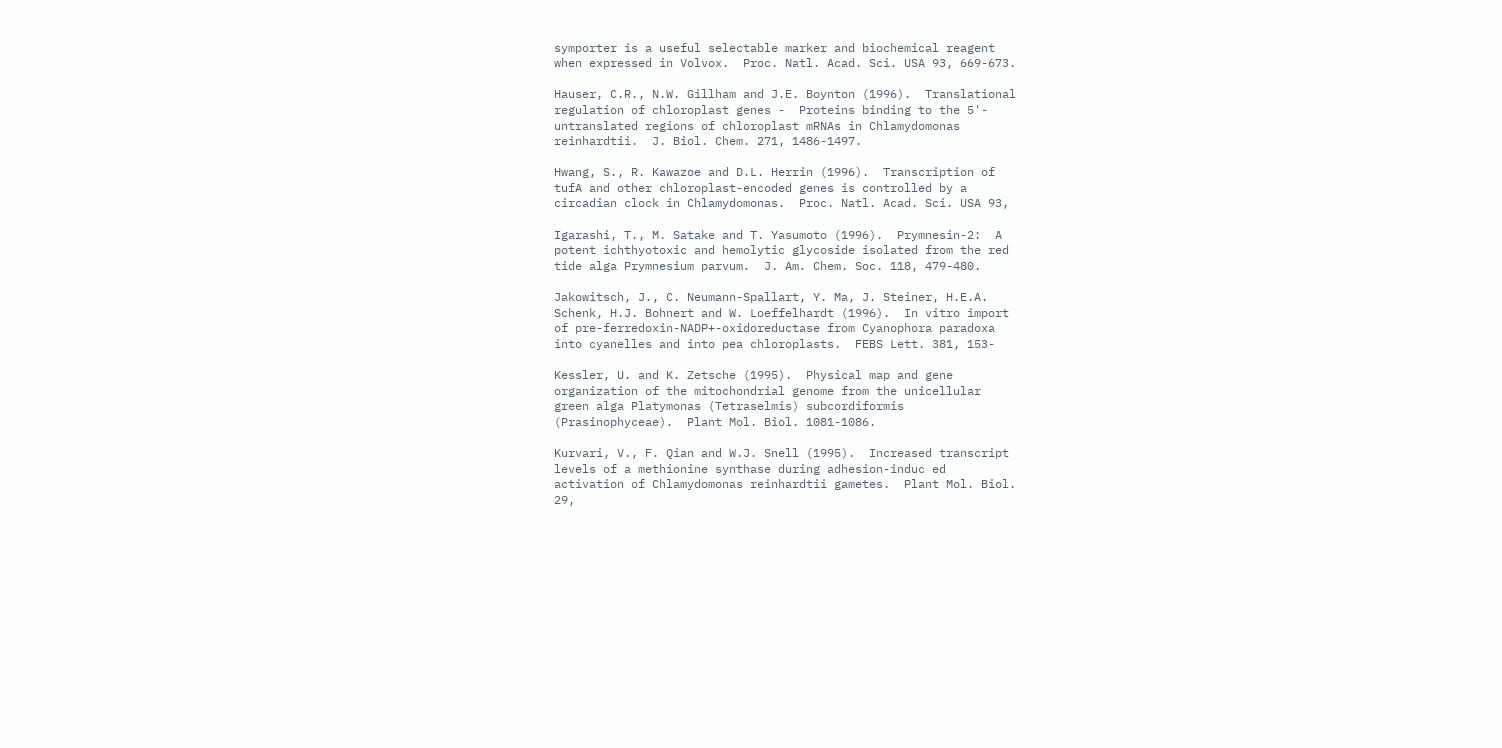symporter is a useful selectable marker and biochemical reagent
when expressed in Volvox.  Proc. Natl. Acad. Sci. USA 93, 669-673.

Hauser, C.R., N.W. Gillham and J.E. Boynton (1996).  Translational
regulation of chloroplast genes -  Proteins binding to the 5'-
untranslated regions of chloroplast mRNAs in Chlamydomonas
reinhardtii.  J. Biol. Chem. 271, 1486-1497.

Hwang, S., R. Kawazoe and D.L. Herrin (1996).  Transcription of
tufA and other chloroplast-encoded genes is controlled by a
circadian clock in Chlamydomonas.  Proc. Natl. Acad. Sci. USA 93,

Igarashi, T., M. Satake and T. Yasumoto (1996).  Prymnesin-2:  A
potent ichthyotoxic and hemolytic glycoside isolated from the red
tide alga Prymnesium parvum.  J. Am. Chem. Soc. 118, 479-480.

Jakowitsch, J., C. Neumann-Spallart, Y. Ma, J. Steiner, H.E.A.
Schenk, H.J. Bohnert and W. Loeffelhardt (1996).  In vitro import
of pre-ferredoxin-NADP+-oxidoreductase from Cyanophora paradoxa
into cyanelles and into pea chloroplasts.  FEBS Lett. 381, 153-

Kessler, U. and K. Zetsche (1995).  Physical map and gene
organization of the mitochondrial genome from the unicellular
green alga Platymonas (Tetraselmis) subcordiformis
(Prasinophyceae).  Plant Mol. Biol. 1081-1086.

Kurvari, V., F. Qian and W.J. Snell (1995).  Increased transcript
levels of a methionine synthase during adhesion-induc ed
activation of Chlamydomonas reinhardtii gametes.  Plant Mol. Biol.
29,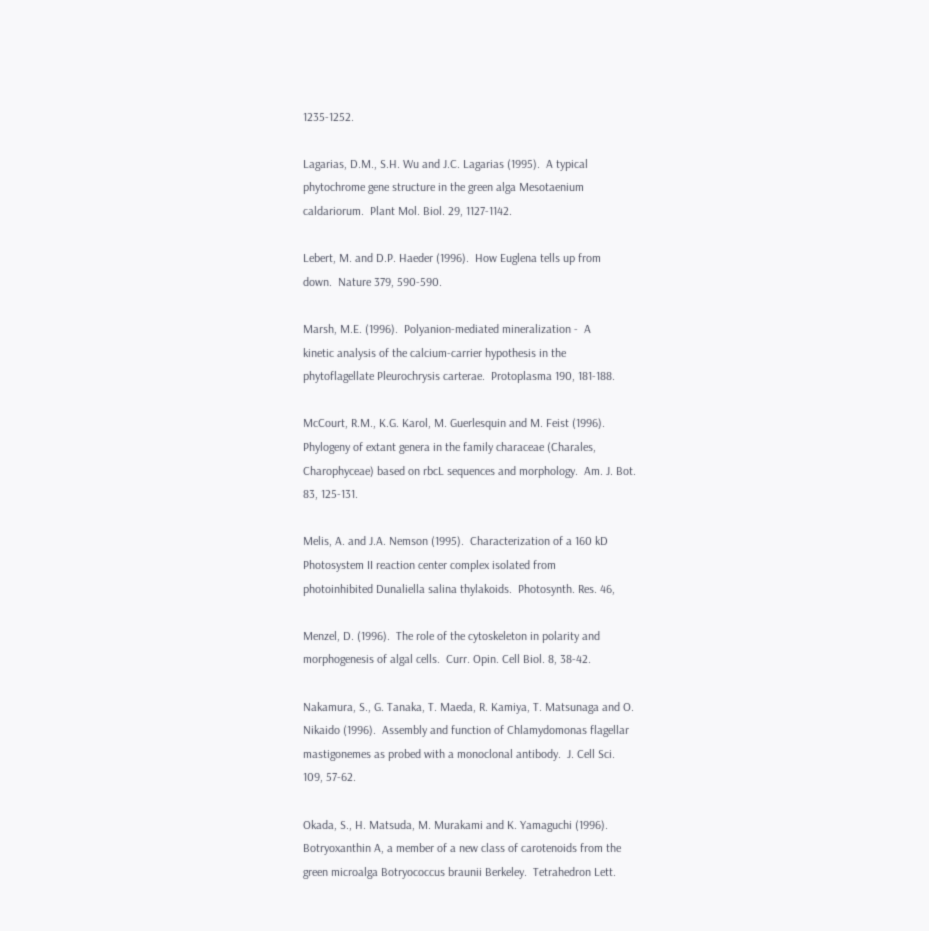1235-1252.

Lagarias, D.M., S.H. Wu and J.C. Lagarias (1995).  A typical
phytochrome gene structure in the green alga Mesotaenium
caldariorum.  Plant Mol. Biol. 29, 1127-1142.

Lebert, M. and D.P. Haeder (1996).  How Euglena tells up from
down.  Nature 379, 590-590.

Marsh, M.E. (1996).  Polyanion-mediated mineralization -  A
kinetic analysis of the calcium-carrier hypothesis in the
phytoflagellate Pleurochrysis carterae.  Protoplasma 190, 181-188.

McCourt, R.M., K.G. Karol, M. Guerlesquin and M. Feist (1996).
Phylogeny of extant genera in the family characeae (Charales,
Charophyceae) based on rbcL sequences and morphology.  Am. J. Bot.
83, 125-131.

Melis, A. and J.A. Nemson (1995).  Characterization of a 160 kD
Photosystem II reaction center complex isolated from
photoinhibited Dunaliella salina thylakoids.  Photosynth. Res. 46,

Menzel, D. (1996).  The role of the cytoskeleton in polarity and
morphogenesis of algal cells.  Curr. Opin. Cell Biol. 8, 38-42.

Nakamura, S., G. Tanaka, T. Maeda, R. Kamiya, T. Matsunaga and O.
Nikaido (1996).  Assembly and function of Chlamydomonas flagellar
mastigonemes as probed with a monoclonal antibody.  J. Cell Sci.
109, 57-62.

Okada, S., H. Matsuda, M. Murakami and K. Yamaguchi (1996).
Botryoxanthin A, a member of a new class of carotenoids from the
green microalga Botryococcus braunii Berkeley.  Tetrahedron Lett.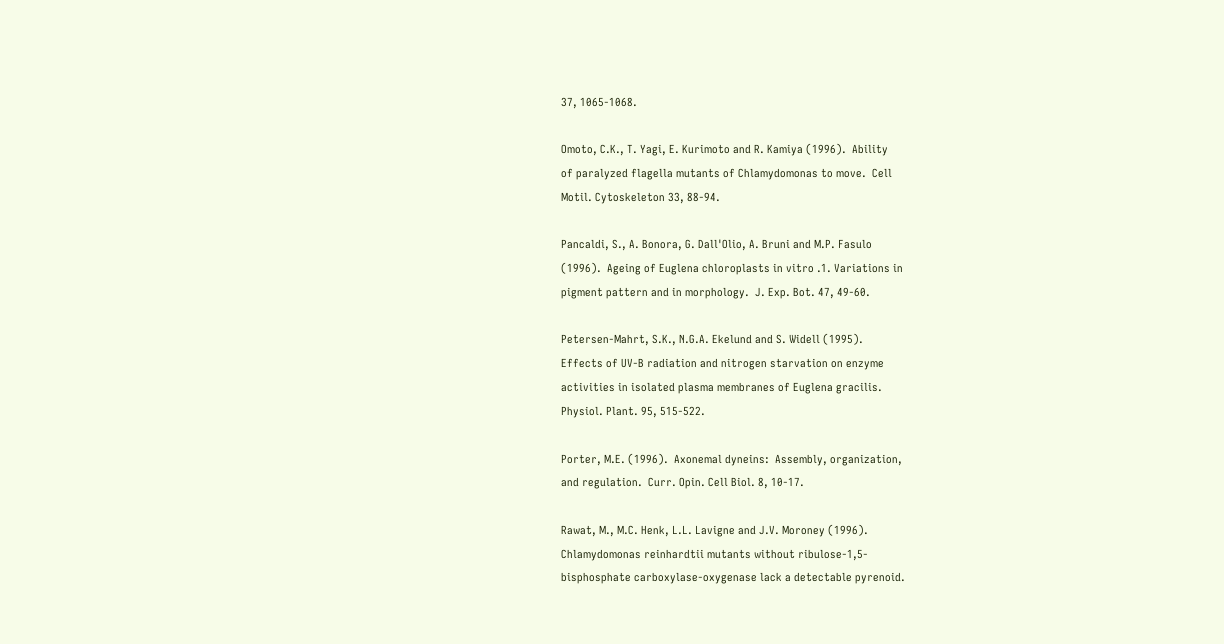37, 1065-1068.

Omoto, C.K., T. Yagi, E. Kurimoto and R. Kamiya (1996).  Ability
of paralyzed flagella mutants of Chlamydomonas to move.  Cell
Motil. Cytoskeleton 33, 88-94.

Pancaldi, S., A. Bonora, G. Dall'Olio, A. Bruni and M.P. Fasulo
(1996).  Ageing of Euglena chloroplasts in vitro .1. Variations in
pigment pattern and in morphology.  J. Exp. Bot. 47, 49-60.

Petersen-Mahrt, S.K., N.G.A. Ekelund and S. Widell (1995).
Effects of UV-B radiation and nitrogen starvation on enzyme
activities in isolated plasma membranes of Euglena gracilis.
Physiol. Plant. 95, 515-522.

Porter, M.E. (1996).  Axonemal dyneins:  Assembly, organization,
and regulation.  Curr. Opin. Cell Biol. 8, 10-17.

Rawat, M., M.C. Henk, L.L. Lavigne and J.V. Moroney (1996).
Chlamydomonas reinhardtii mutants without ribulose-1,5-
bisphosphate carboxylase-oxygenase lack a detectable pyrenoid.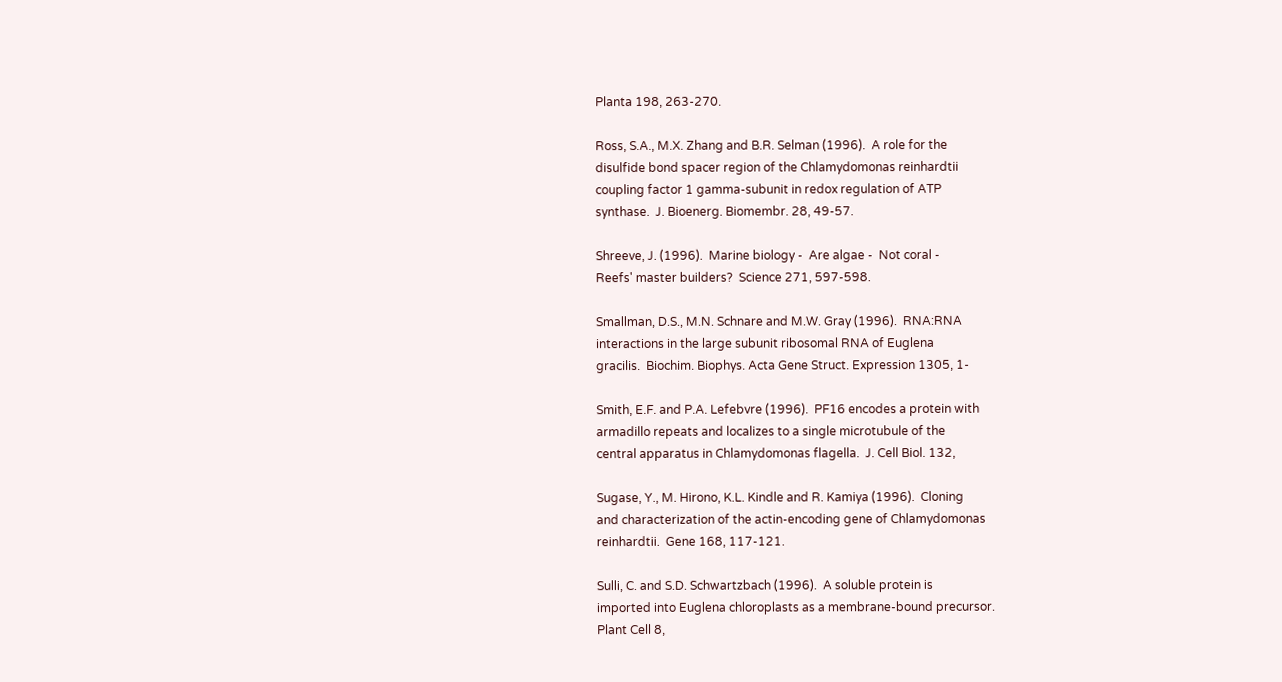Planta 198, 263-270.

Ross, S.A., M.X. Zhang and B.R. Selman (1996).  A role for the
disulfide bond spacer region of the Chlamydomonas reinhardtii
coupling factor 1 gamma-subunit in redox regulation of ATP
synthase.  J. Bioenerg. Biomembr. 28, 49-57.

Shreeve, J. (1996).  Marine biology -  Are algae -  Not coral -
Reefs' master builders?  Science 271, 597-598.

Smallman, D.S., M.N. Schnare and M.W. Gray (1996).  RNA:RNA
interactions in the large subunit ribosomal RNA of Euglena
gracilis.  Biochim. Biophys. Acta Gene Struct. Expression 1305, 1-

Smith, E.F. and P.A. Lefebvre (1996).  PF16 encodes a protein with
armadillo repeats and localizes to a single microtubule of the
central apparatus in Chlamydomonas flagella.  J. Cell Biol. 132,

Sugase, Y., M. Hirono, K.L. Kindle and R. Kamiya (1996).  Cloning
and characterization of the actin-encoding gene of Chlamydomonas
reinhardtii.  Gene 168, 117-121.

Sulli, C. and S.D. Schwartzbach (1996).  A soluble protein is
imported into Euglena chloroplasts as a membrane-bound precursor.
Plant Cell 8,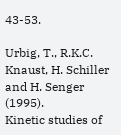43-53.

Urbig, T., R.K.C. Knaust, H. Schiller and H. Senger (1995).
Kinetic studies of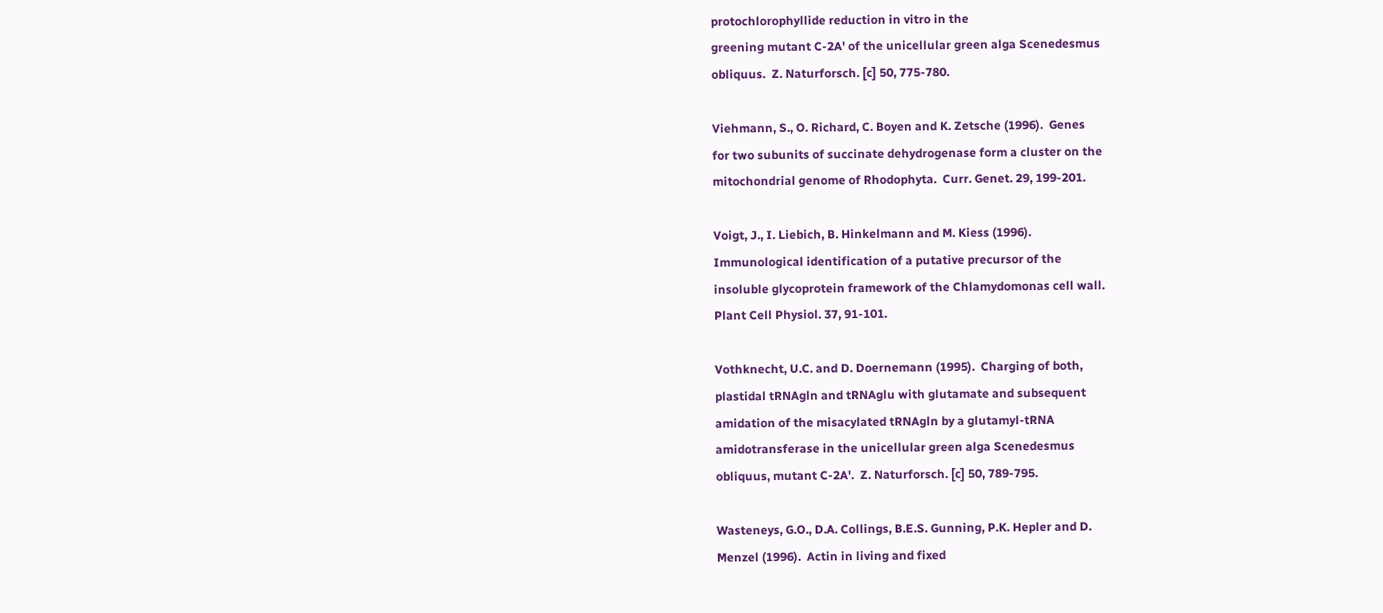protochlorophyllide reduction in vitro in the
greening mutant C-2A' of the unicellular green alga Scenedesmus
obliquus.  Z. Naturforsch. [c] 50, 775-780.

Viehmann, S., O. Richard, C. Boyen and K. Zetsche (1996).  Genes
for two subunits of succinate dehydrogenase form a cluster on the
mitochondrial genome of Rhodophyta.  Curr. Genet. 29, 199-201.

Voigt, J., I. Liebich, B. Hinkelmann and M. Kiess (1996).
Immunological identification of a putative precursor of the
insoluble glycoprotein framework of the Chlamydomonas cell wall.
Plant Cell Physiol. 37, 91-101.

Vothknecht, U.C. and D. Doernemann (1995).  Charging of both,
plastidal tRNAgln and tRNAglu with glutamate and subsequent
amidation of the misacylated tRNAgln by a glutamyl-tRNA
amidotransferase in the unicellular green alga Scenedesmus
obliquus, mutant C-2A'.  Z. Naturforsch. [c] 50, 789-795.

Wasteneys, G.O., D.A. Collings, B.E.S. Gunning, P.K. Hepler and D.
Menzel (1996).  Actin in living and fixed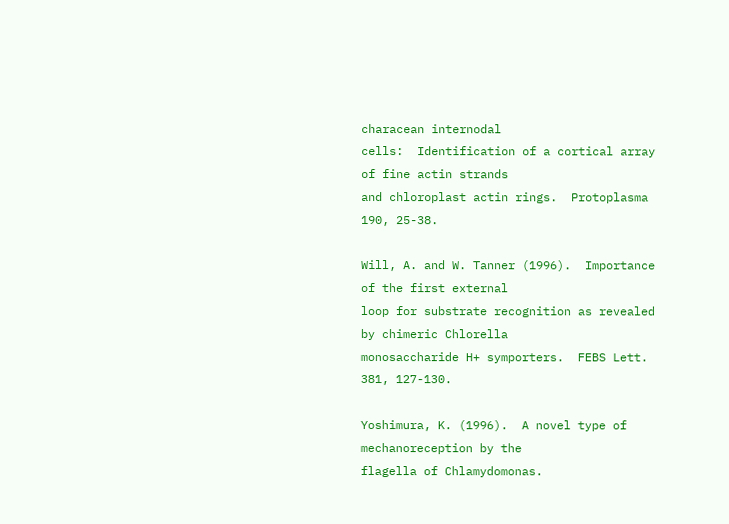characean internodal
cells:  Identification of a cortical array of fine actin strands
and chloroplast actin rings.  Protoplasma 190, 25-38.

Will, A. and W. Tanner (1996).  Importance of the first external
loop for substrate recognition as revealed by chimeric Chlorella
monosaccharide H+ symporters.  FEBS Lett. 381, 127-130.

Yoshimura, K. (1996).  A novel type of mechanoreception by the
flagella of Chlamydomonas.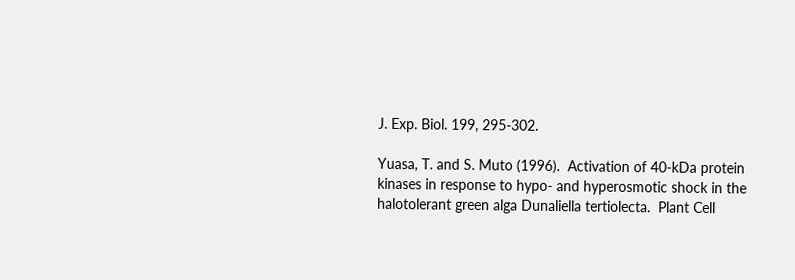J. Exp. Biol. 199, 295-302.

Yuasa, T. and S. Muto (1996).  Activation of 40-kDa protein
kinases in response to hypo- and hyperosmotic shock in the
halotolerant green alga Dunaliella tertiolecta.  Plant Cell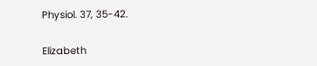Physiol. 37, 35-42.

Elizabeth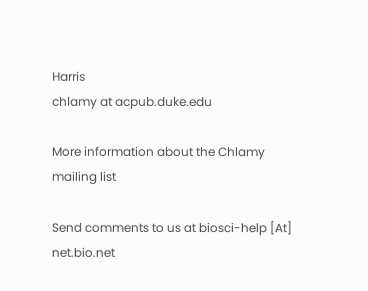Harris
chlamy at acpub.duke.edu

More information about the Chlamy mailing list

Send comments to us at biosci-help [At] net.bio.net